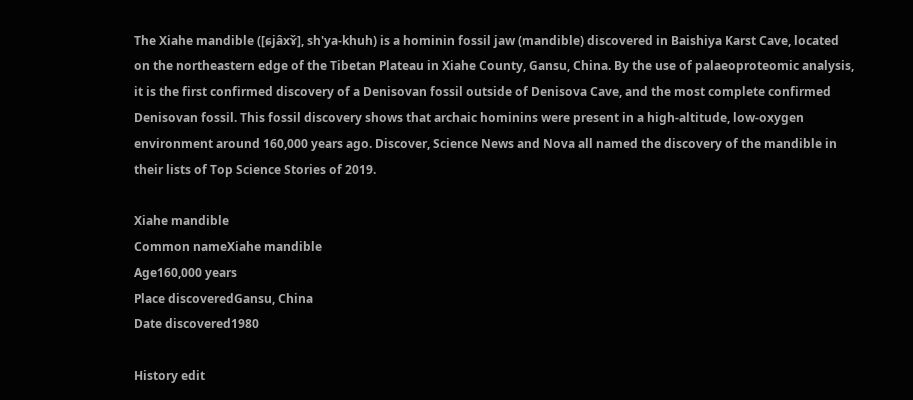The Xiahe mandible ([ɕjâxɤ̌], sh'ya-khuh) is a hominin fossil jaw (mandible) discovered in Baishiya Karst Cave, located on the northeastern edge of the Tibetan Plateau in Xiahe County, Gansu, China. By the use of palaeoproteomic analysis, it is the first confirmed discovery of a Denisovan fossil outside of Denisova Cave, and the most complete confirmed Denisovan fossil. This fossil discovery shows that archaic hominins were present in a high-altitude, low-oxygen environment around 160,000 years ago. Discover, Science News and Nova all named the discovery of the mandible in their lists of Top Science Stories of 2019.

Xiahe mandible
Common nameXiahe mandible
Age160,000 years
Place discoveredGansu, China
Date discovered1980

History edit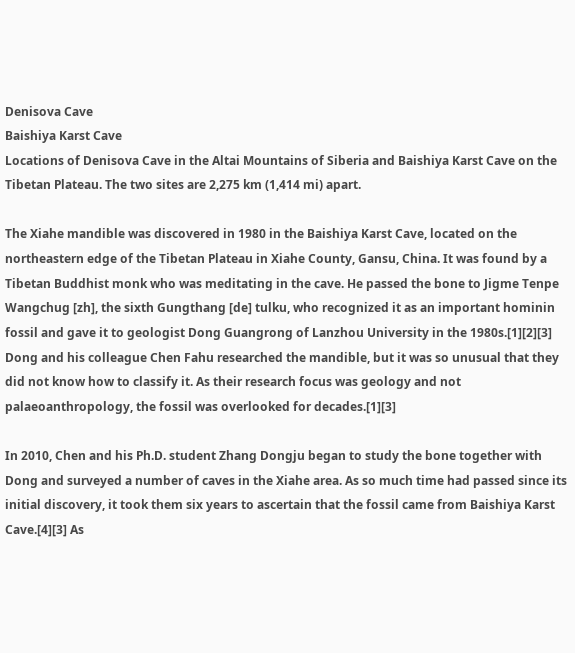Denisova Cave
Baishiya Karst Cave
Locations of Denisova Cave in the Altai Mountains of Siberia and Baishiya Karst Cave on the Tibetan Plateau. The two sites are 2,275 km (1,414 mi) apart.

The Xiahe mandible was discovered in 1980 in the Baishiya Karst Cave, located on the northeastern edge of the Tibetan Plateau in Xiahe County, Gansu, China. It was found by a Tibetan Buddhist monk who was meditating in the cave. He passed the bone to Jigme Tenpe Wangchug [zh], the sixth Gungthang [de] tulku, who recognized it as an important hominin fossil and gave it to geologist Dong Guangrong of Lanzhou University in the 1980s.[1][2][3] Dong and his colleague Chen Fahu researched the mandible, but it was so unusual that they did not know how to classify it. As their research focus was geology and not palaeoanthropology, the fossil was overlooked for decades.[1][3]

In 2010, Chen and his Ph.D. student Zhang Dongju began to study the bone together with Dong and surveyed a number of caves in the Xiahe area. As so much time had passed since its initial discovery, it took them six years to ascertain that the fossil came from Baishiya Karst Cave.[4][3] As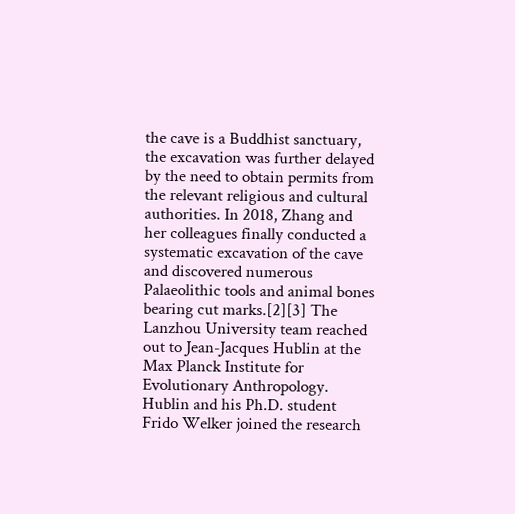the cave is a Buddhist sanctuary, the excavation was further delayed by the need to obtain permits from the relevant religious and cultural authorities. In 2018, Zhang and her colleagues finally conducted a systematic excavation of the cave and discovered numerous Palaeolithic tools and animal bones bearing cut marks.[2][3] The Lanzhou University team reached out to Jean-Jacques Hublin at the Max Planck Institute for Evolutionary Anthropology. Hublin and his Ph.D. student Frido Welker joined the research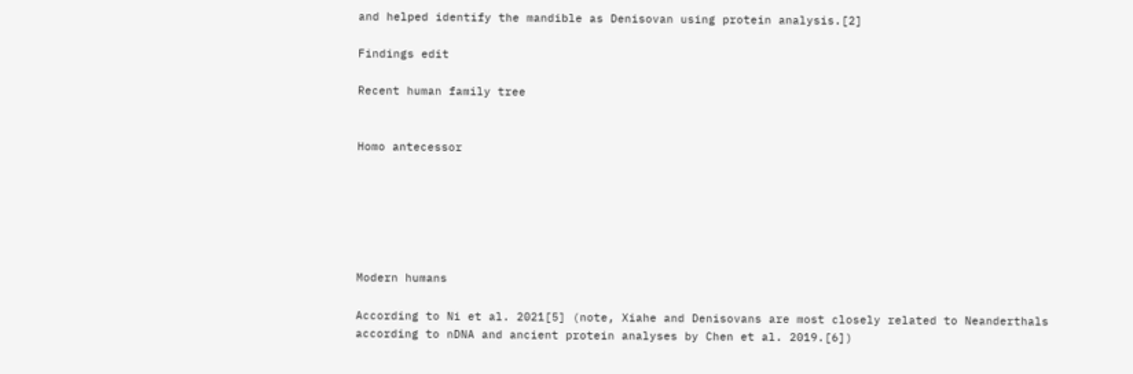and helped identify the mandible as Denisovan using protein analysis.[2]

Findings edit

Recent human family tree


Homo antecessor






Modern humans

According to Ni et al. 2021[5] (note, Xiahe and Denisovans are most closely related to Neanderthals according to nDNA and ancient protein analyses by Chen et al. 2019.[6])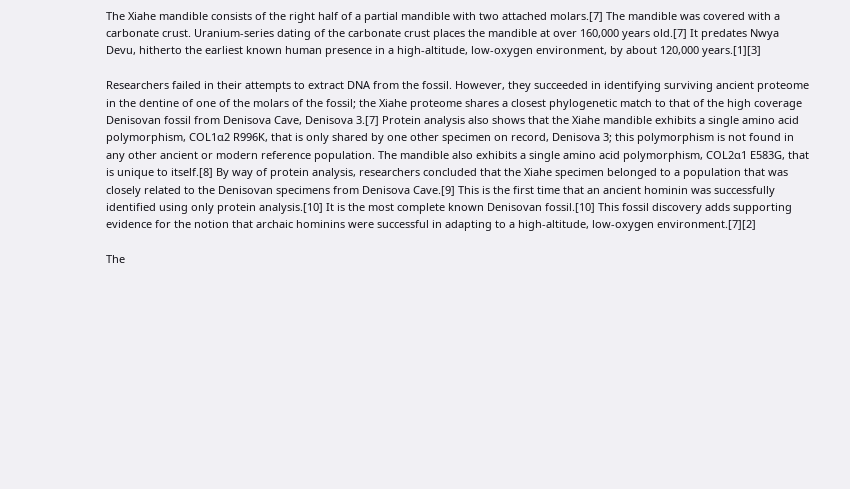The Xiahe mandible consists of the right half of a partial mandible with two attached molars.[7] The mandible was covered with a carbonate crust. Uranium-series dating of the carbonate crust places the mandible at over 160,000 years old.[7] It predates Nwya Devu, hitherto the earliest known human presence in a high-altitude, low-oxygen environment, by about 120,000 years.[1][3]

Researchers failed in their attempts to extract DNA from the fossil. However, they succeeded in identifying surviving ancient proteome in the dentine of one of the molars of the fossil; the Xiahe proteome shares a closest phylogenetic match to that of the high coverage Denisovan fossil from Denisova Cave, Denisova 3.[7] Protein analysis also shows that the Xiahe mandible exhibits a single amino acid polymorphism, COL1α2 R996K, that is only shared by one other specimen on record, Denisova 3; this polymorphism is not found in any other ancient or modern reference population. The mandible also exhibits a single amino acid polymorphism, COL2α1 E583G, that is unique to itself.[8] By way of protein analysis, researchers concluded that the Xiahe specimen belonged to a population that was closely related to the Denisovan specimens from Denisova Cave.[9] This is the first time that an ancient hominin was successfully identified using only protein analysis.[10] It is the most complete known Denisovan fossil.[10] This fossil discovery adds supporting evidence for the notion that archaic hominins were successful in adapting to a high-altitude, low-oxygen environment.[7][2]

The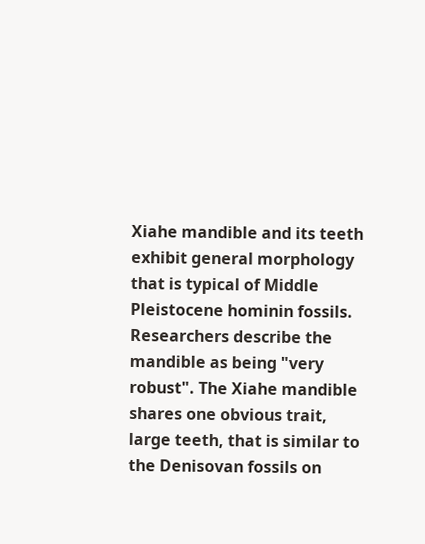Xiahe mandible and its teeth exhibit general morphology that is typical of Middle Pleistocene hominin fossils. Researchers describe the mandible as being "very robust". The Xiahe mandible shares one obvious trait, large teeth, that is similar to the Denisovan fossils on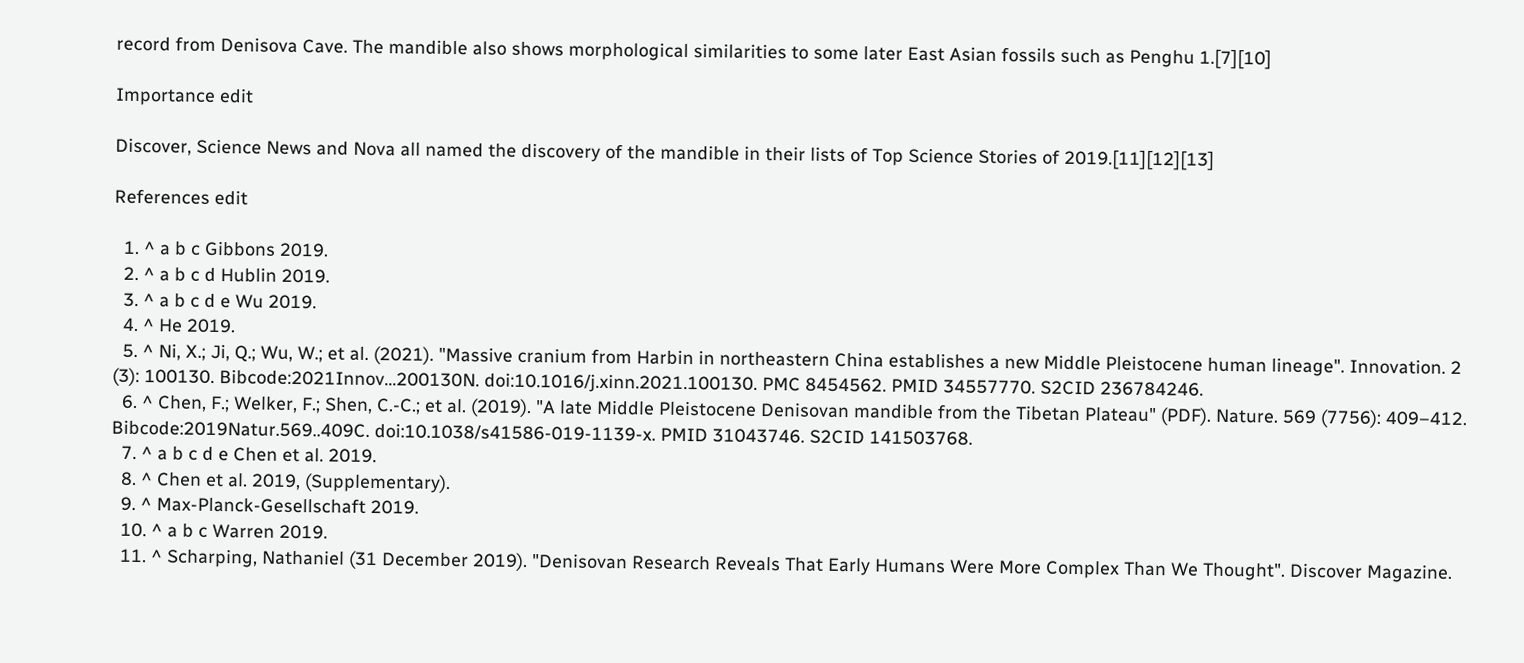record from Denisova Cave. The mandible also shows morphological similarities to some later East Asian fossils such as Penghu 1.[7][10]

Importance edit

Discover, Science News and Nova all named the discovery of the mandible in their lists of Top Science Stories of 2019.[11][12][13]

References edit

  1. ^ a b c Gibbons 2019.
  2. ^ a b c d Hublin 2019.
  3. ^ a b c d e Wu 2019.
  4. ^ He 2019.
  5. ^ Ni, X.; Ji, Q.; Wu, W.; et al. (2021). "Massive cranium from Harbin in northeastern China establishes a new Middle Pleistocene human lineage". Innovation. 2 (3): 100130. Bibcode:2021Innov...200130N. doi:10.1016/j.xinn.2021.100130. PMC 8454562. PMID 34557770. S2CID 236784246.
  6. ^ Chen, F.; Welker, F.; Shen, C.-C.; et al. (2019). "A late Middle Pleistocene Denisovan mandible from the Tibetan Plateau" (PDF). Nature. 569 (7756): 409–412. Bibcode:2019Natur.569..409C. doi:10.1038/s41586-019-1139-x. PMID 31043746. S2CID 141503768.
  7. ^ a b c d e Chen et al. 2019.
  8. ^ Chen et al. 2019, (Supplementary).
  9. ^ Max-Planck-Gesellschaft 2019.
  10. ^ a b c Warren 2019.
  11. ^ Scharping, Nathaniel (31 December 2019). "Denisovan Research Reveals That Early Humans Were More Complex Than We Thought". Discover Magazine.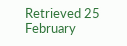Retrieved 25 February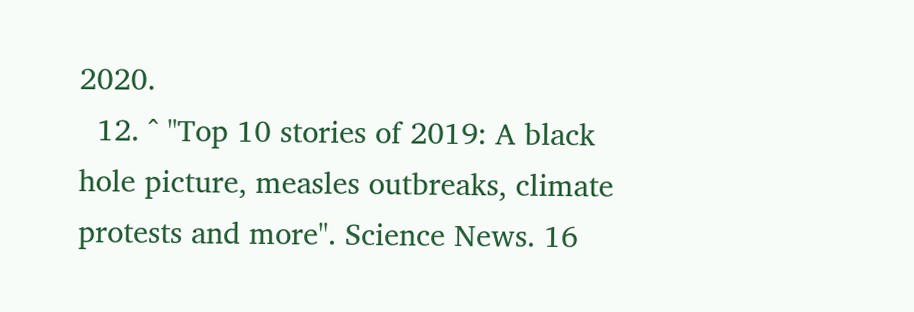2020.
  12. ^ "Top 10 stories of 2019: A black hole picture, measles outbreaks, climate protests and more". Science News. 16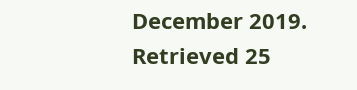December 2019. Retrieved 25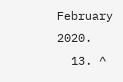February 2020.
  13. ^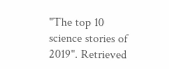"The top 10 science stories of 2019". Retrieved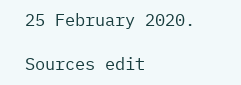25 February 2020.

Sources edit